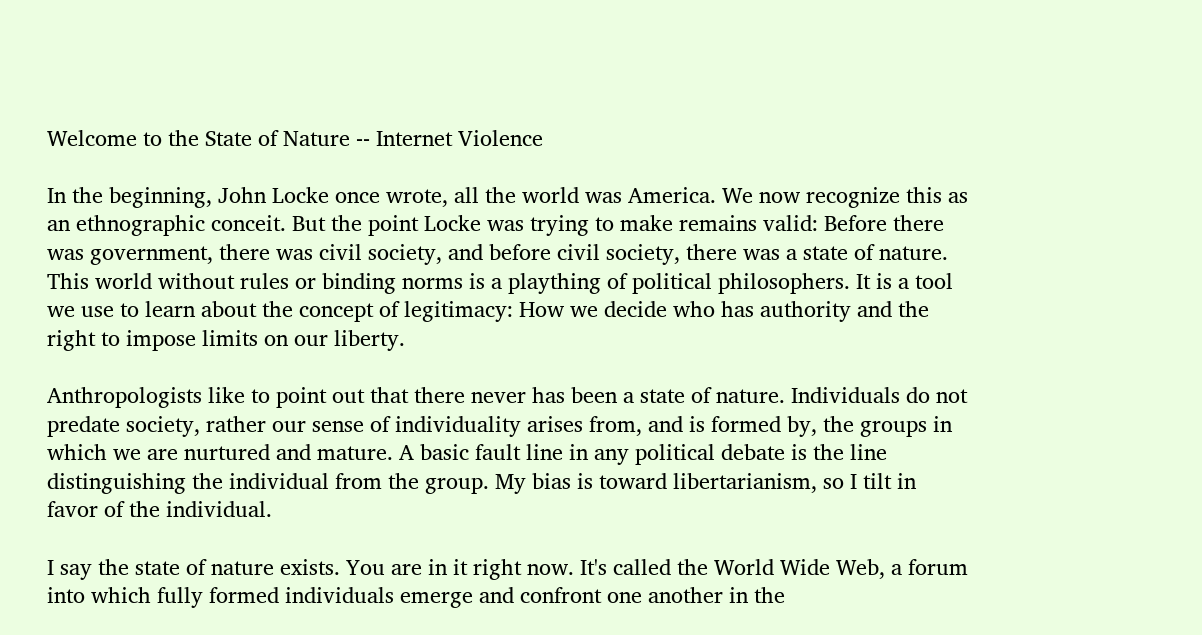Welcome to the State of Nature -- Internet Violence

In the beginning, John Locke once wrote, all the world was America. We now recognize this as an ethnographic conceit. But the point Locke was trying to make remains valid: Before there was government, there was civil society, and before civil society, there was a state of nature. This world without rules or binding norms is a plaything of political philosophers. It is a tool we use to learn about the concept of legitimacy: How we decide who has authority and the right to impose limits on our liberty.

Anthropologists like to point out that there never has been a state of nature. Individuals do not predate society, rather our sense of individuality arises from, and is formed by, the groups in which we are nurtured and mature. A basic fault line in any political debate is the line distinguishing the individual from the group. My bias is toward libertarianism, so I tilt in favor of the individual.

I say the state of nature exists. You are in it right now. It's called the World Wide Web, a forum into which fully formed individuals emerge and confront one another in the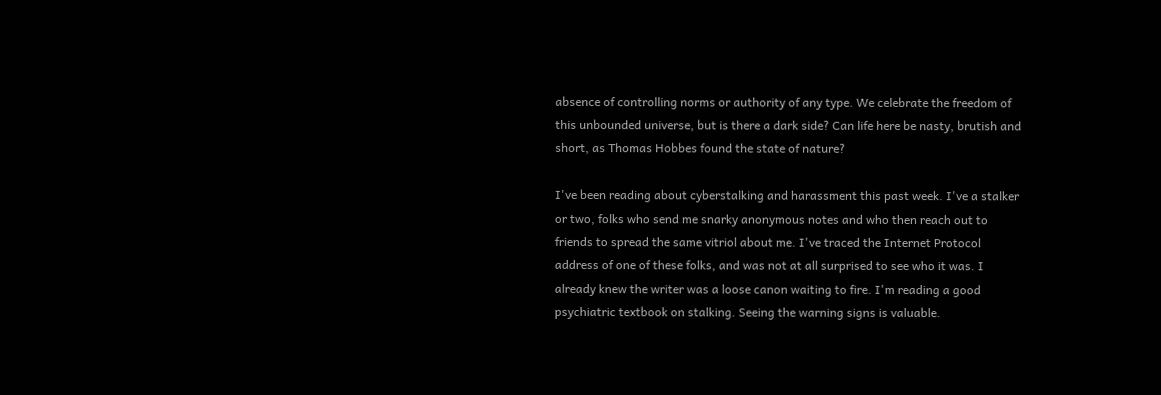absence of controlling norms or authority of any type. We celebrate the freedom of this unbounded universe, but is there a dark side? Can life here be nasty, brutish and short, as Thomas Hobbes found the state of nature?

I've been reading about cyberstalking and harassment this past week. I've a stalker or two, folks who send me snarky anonymous notes and who then reach out to friends to spread the same vitriol about me. I've traced the Internet Protocol address of one of these folks, and was not at all surprised to see who it was. I already knew the writer was a loose canon waiting to fire. I'm reading a good psychiatric textbook on stalking. Seeing the warning signs is valuable.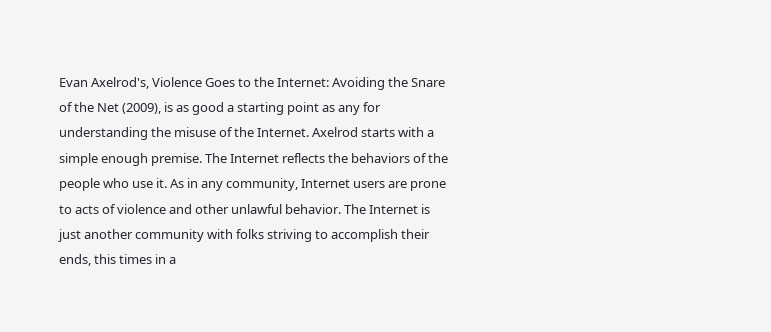Evan Axelrod's, Violence Goes to the Internet: Avoiding the Snare of the Net (2009), is as good a starting point as any for understanding the misuse of the Internet. Axelrod starts with a simple enough premise. The Internet reflects the behaviors of the people who use it. As in any community, Internet users are prone to acts of violence and other unlawful behavior. The Internet is just another community with folks striving to accomplish their ends, this times in a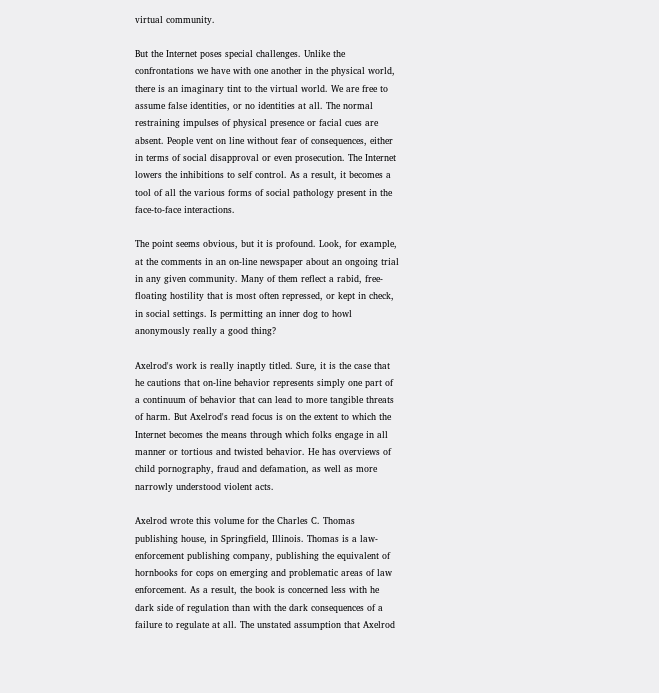virtual community.

But the Internet poses special challenges. Unlike the confrontations we have with one another in the physical world, there is an imaginary tint to the virtual world. We are free to assume false identities, or no identities at all. The normal restraining impulses of physical presence or facial cues are absent. People vent on line without fear of consequences, either in terms of social disapproval or even prosecution. The Internet lowers the inhibitions to self control. As a result, it becomes a tool of all the various forms of social pathology present in the face-to-face interactions.

The point seems obvious, but it is profound. Look, for example, at the comments in an on-line newspaper about an ongoing trial in any given community. Many of them reflect a rabid, free-floating hostility that is most often repressed, or kept in check, in social settings. Is permitting an inner dog to howl anonymously really a good thing?

Axelrod's work is really inaptly titled. Sure, it is the case that he cautions that on-line behavior represents simply one part of a continuum of behavior that can lead to more tangible threats of harm. But Axelrod's read focus is on the extent to which the Internet becomes the means through which folks engage in all manner or tortious and twisted behavior. He has overviews of child pornography, fraud and defamation, as well as more narrowly understood violent acts.

Axelrod wrote this volume for the Charles C. Thomas publishing house, in Springfield, Illinois. Thomas is a law-enforcement publishing company, publishing the equivalent of hornbooks for cops on emerging and problematic areas of law enforcement. As a result, the book is concerned less with he dark side of regulation than with the dark consequences of a failure to regulate at all. The unstated assumption that Axelrod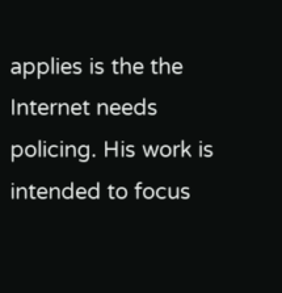applies is the the Internet needs policing. His work is intended to focus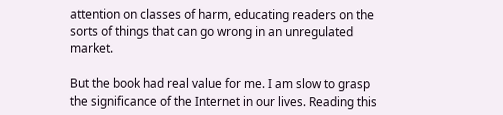attention on classes of harm, educating readers on the sorts of things that can go wrong in an unregulated market.

But the book had real value for me. I am slow to grasp the significance of the Internet in our lives. Reading this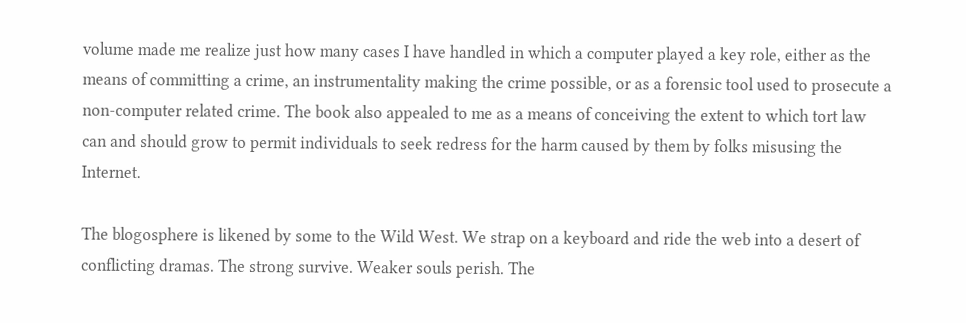volume made me realize just how many cases I have handled in which a computer played a key role, either as the means of committing a crime, an instrumentality making the crime possible, or as a forensic tool used to prosecute a non-computer related crime. The book also appealed to me as a means of conceiving the extent to which tort law can and should grow to permit individuals to seek redress for the harm caused by them by folks misusing the Internet.

The blogosphere is likened by some to the Wild West. We strap on a keyboard and ride the web into a desert of conflicting dramas. The strong survive. Weaker souls perish. The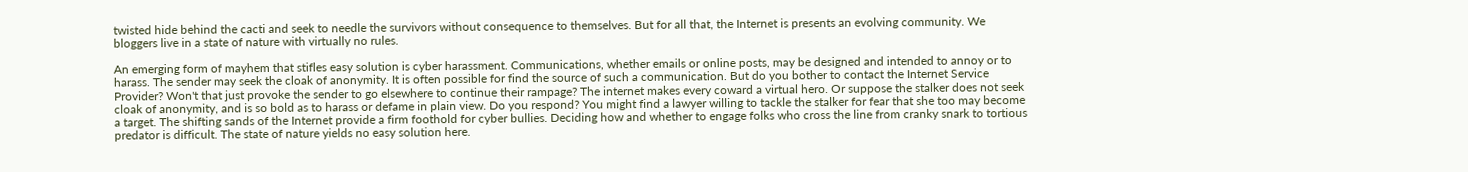twisted hide behind the cacti and seek to needle the survivors without consequence to themselves. But for all that, the Internet is presents an evolving community. We bloggers live in a state of nature with virtually no rules.

An emerging form of mayhem that stifles easy solution is cyber harassment. Communications, whether emails or online posts, may be designed and intended to annoy or to harass. The sender may seek the cloak of anonymity. It is often possible for find the source of such a communication. But do you bother to contact the Internet Service Provider? Won't that just provoke the sender to go elsewhere to continue their rampage? The internet makes every coward a virtual hero. Or suppose the stalker does not seek cloak of anonymity, and is so bold as to harass or defame in plain view. Do you respond? You might find a lawyer willing to tackle the stalker for fear that she too may become a target. The shifting sands of the Internet provide a firm foothold for cyber bullies. Deciding how and whether to engage folks who cross the line from cranky snark to tortious predator is difficult. The state of nature yields no easy solution here.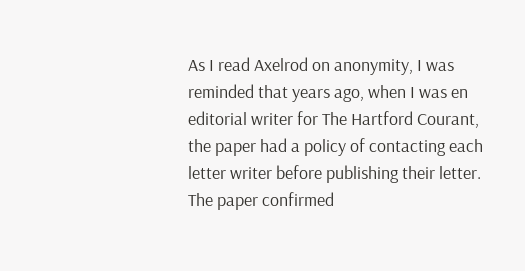As I read Axelrod on anonymity, I was reminded that years ago, when I was en editorial writer for The Hartford Courant, the paper had a policy of contacting each letter writer before publishing their letter. The paper confirmed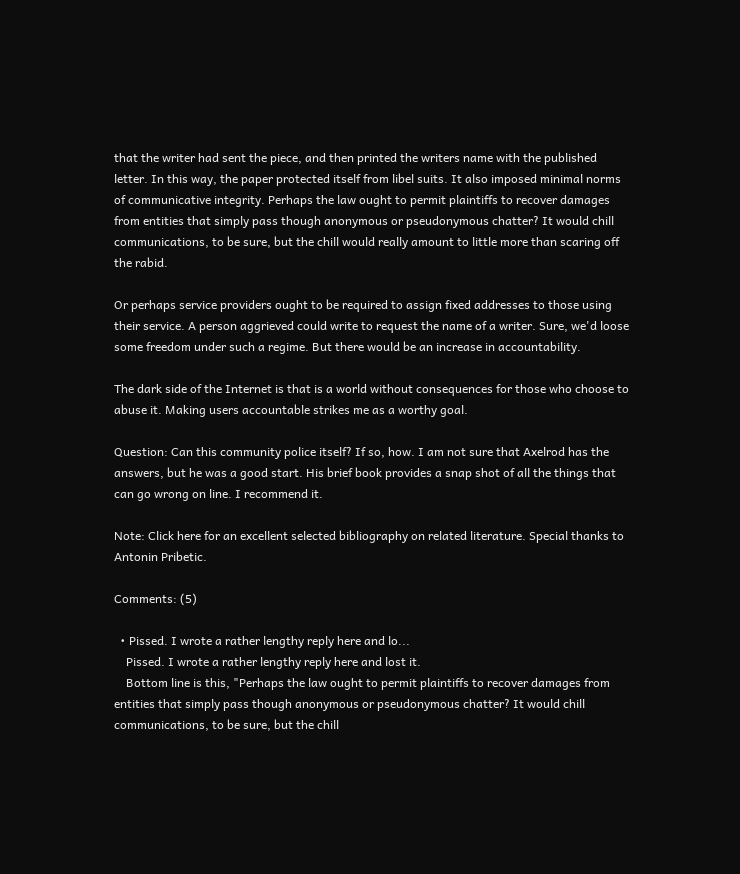that the writer had sent the piece, and then printed the writers name with the published letter. In this way, the paper protected itself from libel suits. It also imposed minimal norms of communicative integrity. Perhaps the law ought to permit plaintiffs to recover damages from entities that simply pass though anonymous or pseudonymous chatter? It would chill communications, to be sure, but the chill would really amount to little more than scaring off the rabid.

Or perhaps service providers ought to be required to assign fixed addresses to those using their service. A person aggrieved could write to request the name of a writer. Sure, we'd loose some freedom under such a regime. But there would be an increase in accountability.

The dark side of the Internet is that is a world without consequences for those who choose to abuse it. Making users accountable strikes me as a worthy goal.

Question: Can this community police itself? If so, how. I am not sure that Axelrod has the answers, but he was a good start. His brief book provides a snap shot of all the things that can go wrong on line. I recommend it.

Note: Click here for an excellent selected bibliography on related literature. Special thanks to Antonin Pribetic.

Comments: (5)

  • Pissed. I wrote a rather lengthy reply here and lo...
    Pissed. I wrote a rather lengthy reply here and lost it.
    Bottom line is this, "Perhaps the law ought to permit plaintiffs to recover damages from entities that simply pass though anonymous or pseudonymous chatter? It would chill communications, to be sure, but the chill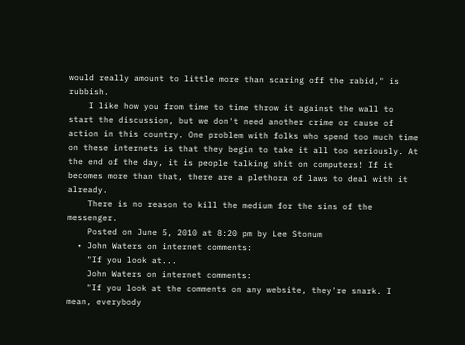would really amount to little more than scaring off the rabid," is rubbish.
    I like how you from time to time throw it against the wall to start the discussion, but we don't need another crime or cause of action in this country. One problem with folks who spend too much time on these internets is that they begin to take it all too seriously. At the end of the day, it is people talking shit on computers! If it becomes more than that, there are a plethora of laws to deal with it already.
    There is no reason to kill the medium for the sins of the messenger.
    Posted on June 5, 2010 at 8:20 pm by Lee Stonum
  • John Waters on internet comments:
    "If you look at...
    John Waters on internet comments:
    "If you look at the comments on any website, they're snark. I mean, everybody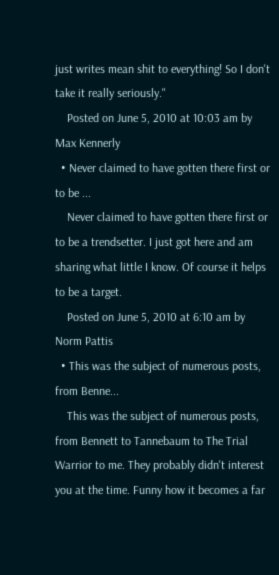just writes mean shit to everything! So I don't take it really seriously."
    Posted on June 5, 2010 at 10:03 am by Max Kennerly
  • Never claimed to have gotten there first or to be ...
    Never claimed to have gotten there first or to be a trendsetter. I just got here and am sharing what little I know. Of course it helps to be a target.
    Posted on June 5, 2010 at 6:10 am by Norm Pattis
  • This was the subject of numerous posts, from Benne...
    This was the subject of numerous posts, from Bennett to Tannebaum to The Trial Warrior to me. They probably didn't interest you at the time. Funny how it becomes a far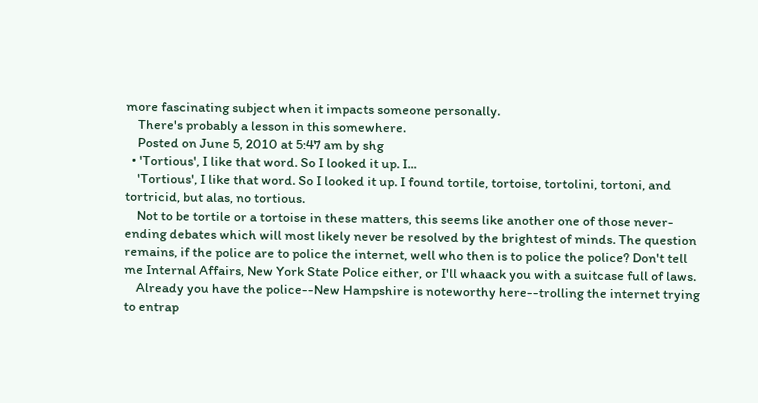more fascinating subject when it impacts someone personally.
    There's probably a lesson in this somewhere.
    Posted on June 5, 2010 at 5:47 am by shg
  • 'Tortious', I like that word. So I looked it up. I...
    'Tortious', I like that word. So I looked it up. I found tortile, tortoise, tortolini, tortoni, and tortricid, but alas, no tortious.
    Not to be tortile or a tortoise in these matters, this seems like another one of those never-ending debates which will most likely never be resolved by the brightest of minds. The question remains, if the police are to police the internet, well who then is to police the police? Don't tell me Internal Affairs, New York State Police either, or I'll whaack you with a suitcase full of laws.
    Already you have the police--New Hampshire is noteworthy here--trolling the internet trying to entrap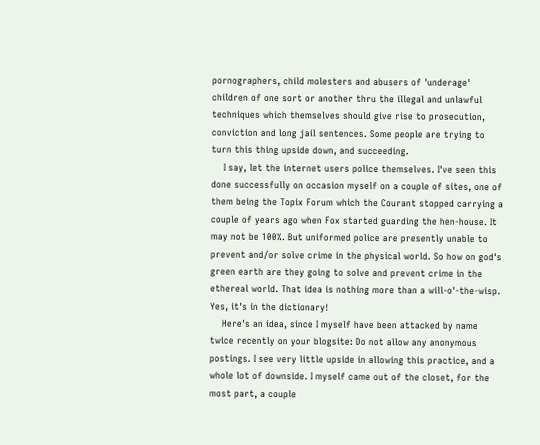pornographers, child molesters and abusers of 'underage' children of one sort or another thru the illegal and unlawful techniques which themselves should give rise to prosecution, conviction and long jail sentences. Some people are trying to turn this thing upside down, and succeeding.
    I say, let the internet users police themselves. I've seen this done successfully on occasion myself on a couple of sites, one of them being the Topix Forum which the Courant stopped carrying a couple of years ago when Fox started guarding the hen-house. It may not be 100%. But uniformed police are presently unable to prevent and/or solve crime in the physical world. So how on god's green earth are they going to solve and prevent crime in the ethereal world. That idea is nothing more than a will-o'-the-wisp. Yes, it's in the dictionary!
    Here's an idea, since I myself have been attacked by name twice recently on your blogsite: Do not allow any anonymous postings. I see very little upside in allowing this practice, and a whole lot of downside. I myself came out of the closet, for the most part, a couple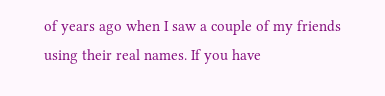of years ago when I saw a couple of my friends using their real names. If you have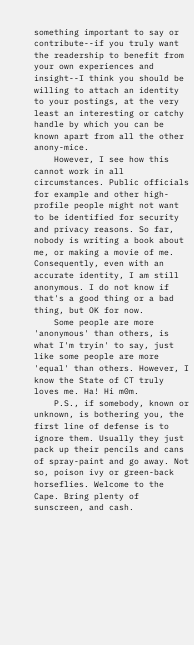something important to say or contribute--if you truly want the readership to benefit from your own experiences and insight--I think you should be willing to attach an identity to your postings, at the very least an interesting or catchy handle by which you can be known apart from all the other anony-mice.
    However, I see how this cannot work in all circumstances. Public officials for example and other high-profile people might not want to be identified for security and privacy reasons. So far, nobody is writing a book about me, or making a movie of me. Consequently, even with an accurate identity, I am still anonymous. I do not know if that's a good thing or a bad thing, but OK for now.
    Some people are more 'anonymous' than others, is what I'm tryin' to say, just like some people are more 'equal' than others. However, I know the State of CT truly loves me. Ha! Hi m0m.
    P.S., if somebody, known or unknown, is bothering you, the first line of defense is to ignore them. Usually they just pack up their pencils and cans of spray-paint and go away. Not so, poison ivy or green-back horseflies. Welcome to the Cape. Bring plenty of sunscreen, and cash.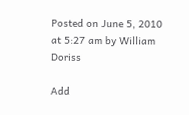Posted on June 5, 2010 at 5:27 am by William Doriss

Add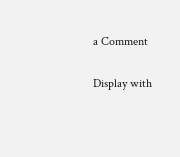a Comment

Display with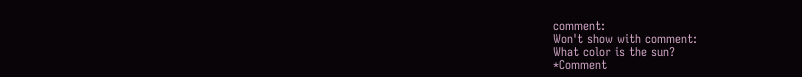comment:
Won't show with comment:
What color is the sun?
*Comment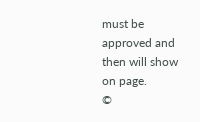must be approved and then will show on page.
©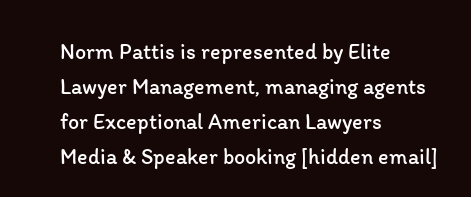Norm Pattis is represented by Elite Lawyer Management, managing agents for Exceptional American Lawyers
Media & Speaker booking [hidden email]